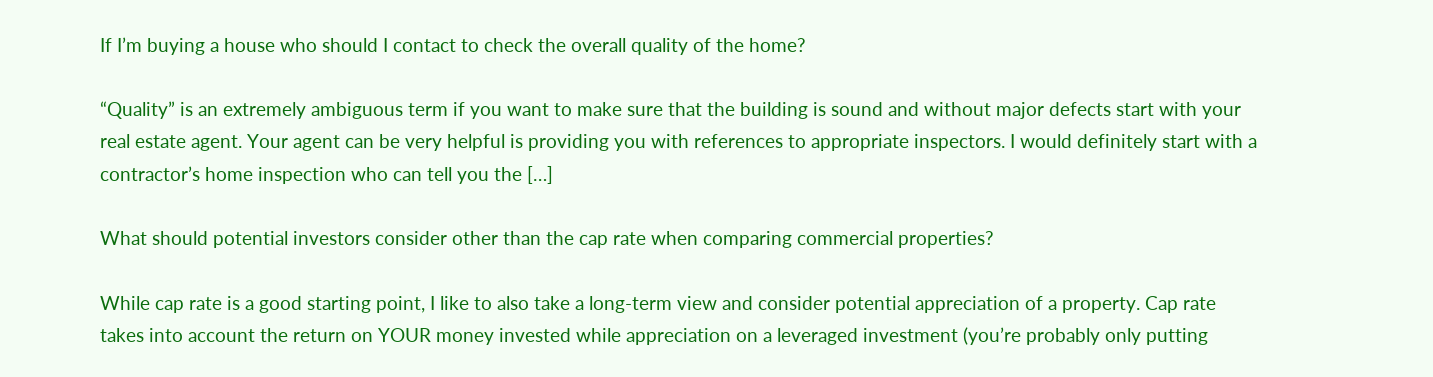If I’m buying a house who should I contact to check the overall quality of the home?

“Quality” is an extremely ambiguous term if you want to make sure that the building is sound and without major defects start with your real estate agent. Your agent can be very helpful is providing you with references to appropriate inspectors. I would definitely start with a contractor’s home inspection who can tell you the […]

What should potential investors consider other than the cap rate when comparing commercial properties?

While cap rate is a good starting point, I like to also take a long-term view and consider potential appreciation of a property. Cap rate takes into account the return on YOUR money invested while appreciation on a leveraged investment (you’re probably only putting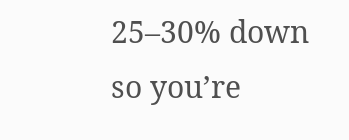25–30% down so you’re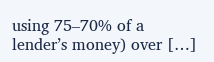using 75–70% of a lender’s money) over […]